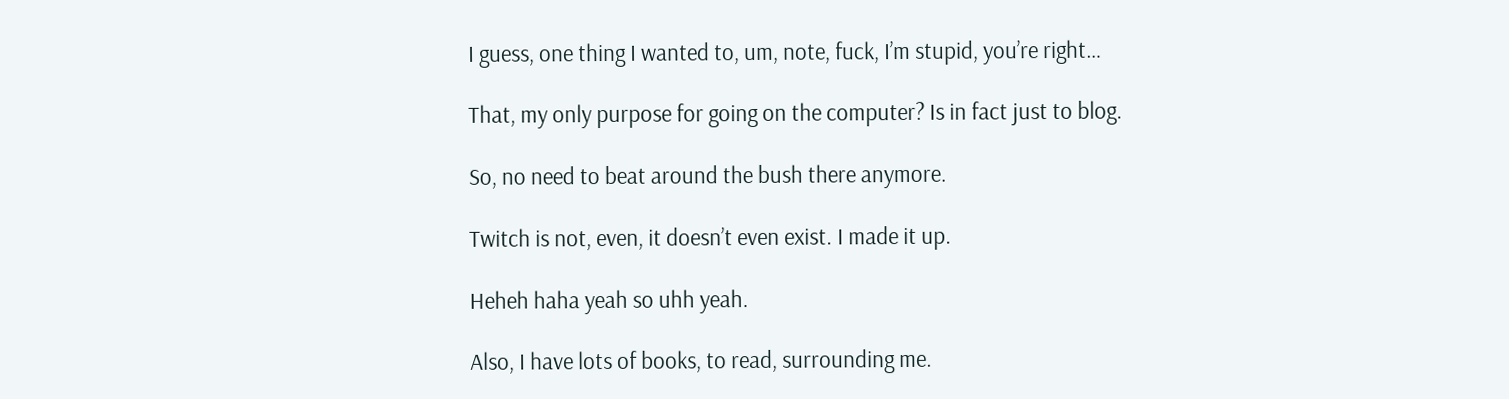I guess, one thing I wanted to, um, note, fuck, I’m stupid, you’re right…

That, my only purpose for going on the computer? Is in fact just to blog.

So, no need to beat around the bush there anymore.

Twitch is not, even, it doesn’t even exist. I made it up.

Heheh haha yeah so uhh yeah.

Also, I have lots of books, to read, surrounding me.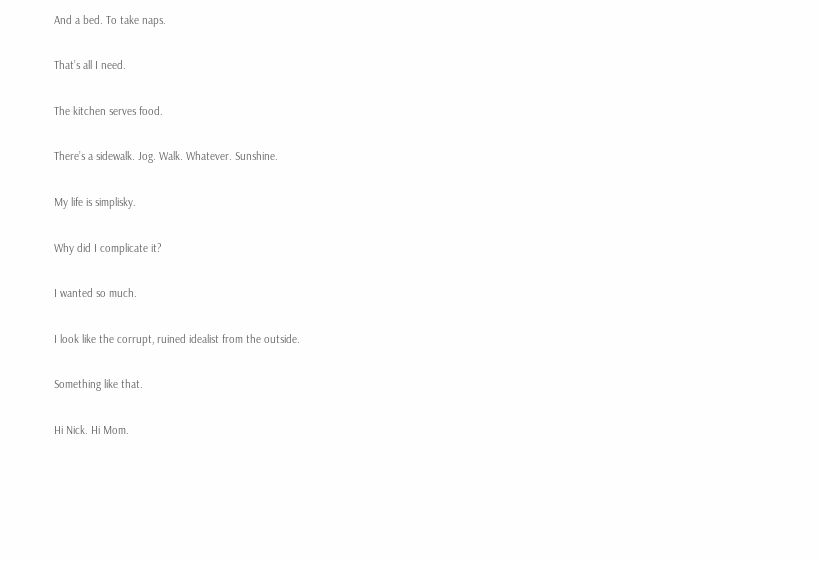And a bed. To take naps.

That’s all I need.

The kitchen serves food.

There’s a sidewalk. Jog. Walk. Whatever. Sunshine.

My life is simplisky.

Why did I complicate it?

I wanted so much.

I look like the corrupt, ruined idealist from the outside.

Something like that.

Hi Nick. Hi Mom.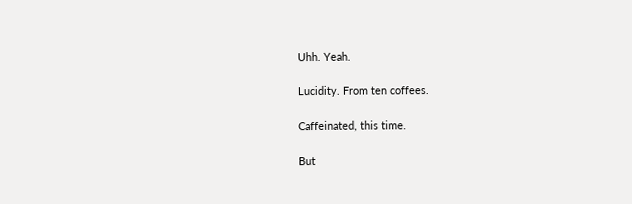Uhh. Yeah.

Lucidity. From ten coffees.

Caffeinated, this time.

But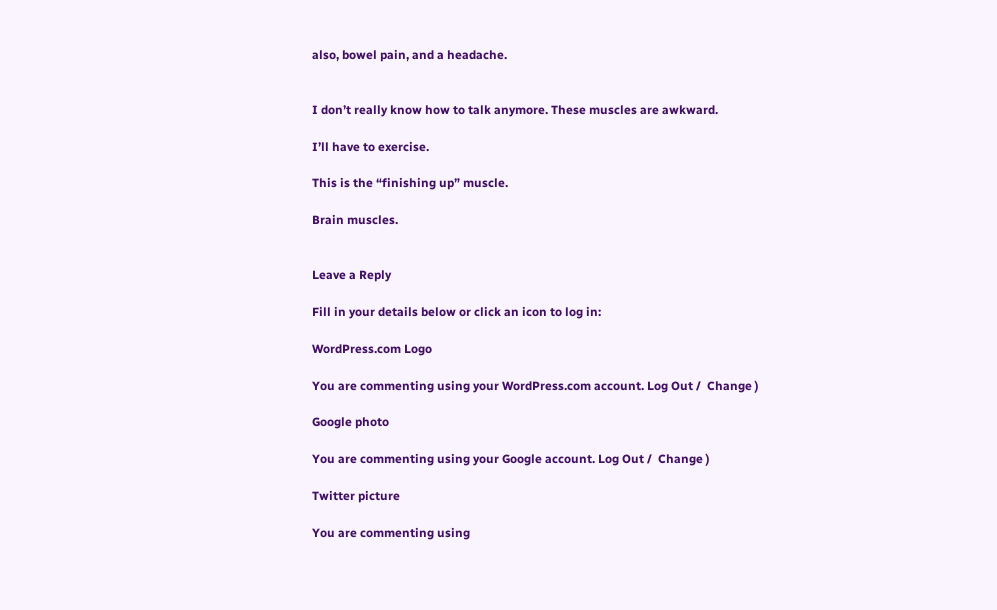also, bowel pain, and a headache.


I don’t really know how to talk anymore. These muscles are awkward.

I’ll have to exercise.

This is the “finishing up” muscle.

Brain muscles.


Leave a Reply

Fill in your details below or click an icon to log in:

WordPress.com Logo

You are commenting using your WordPress.com account. Log Out /  Change )

Google photo

You are commenting using your Google account. Log Out /  Change )

Twitter picture

You are commenting using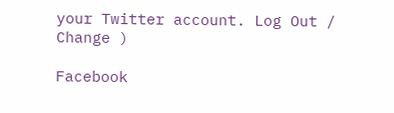your Twitter account. Log Out /  Change )

Facebook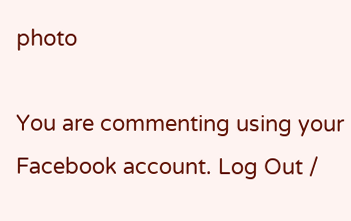photo

You are commenting using your Facebook account. Log Out /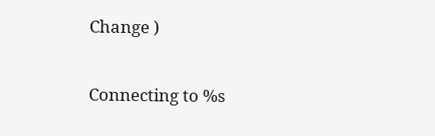Change )

Connecting to %s